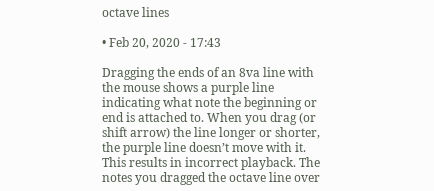octave lines

• Feb 20, 2020 - 17:43

Dragging the ends of an 8va line with the mouse shows a purple line indicating what note the beginning or end is attached to. When you drag (or shift arrow) the line longer or shorter, the purple line doesn’t move with it. This results in incorrect playback. The notes you dragged the octave line over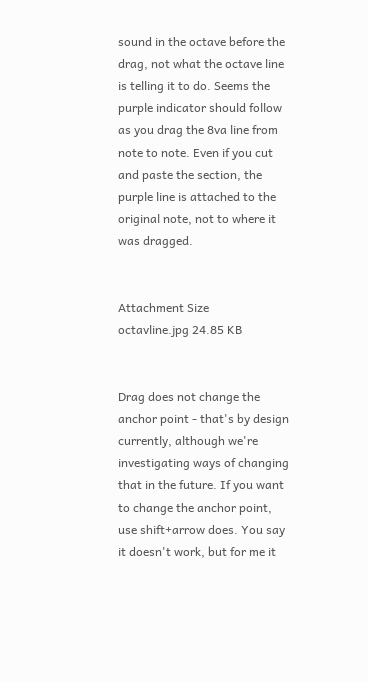sound in the octave before the drag, not what the octave line is telling it to do. Seems the purple indicator should follow as you drag the 8va line from note to note. Even if you cut and paste the section, the purple line is attached to the original note, not to where it was dragged.


Attachment Size
octavline.jpg 24.85 KB


Drag does not change the anchor point - that's by design currently, although we're investigating ways of changing that in the future. If you want to change the anchor point, use shift+arrow does. You say it doesn't work, but for me it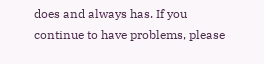does and always has. If you continue to have problems, please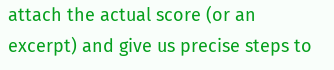attach the actual score (or an excerpt) and give us precise steps to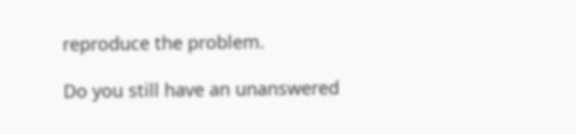reproduce the problem.

Do you still have an unanswered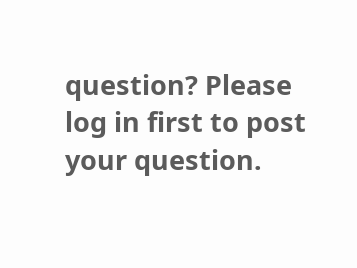question? Please log in first to post your question.